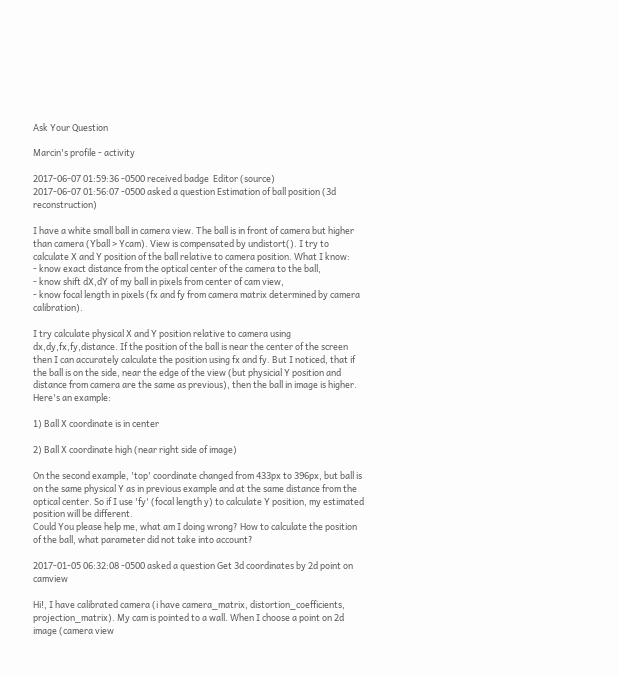Ask Your Question

Marcin's profile - activity

2017-06-07 01:59:36 -0500 received badge  Editor (source)
2017-06-07 01:56:07 -0500 asked a question Estimation of ball position (3d reconstruction)

I have a white small ball in camera view. The ball is in front of camera but higher than camera (Yball > Ycam). View is compensated by undistort(). I try to calculate X and Y position of the ball relative to camera position. What I know:
- know exact distance from the optical center of the camera to the ball,
- know shift dX,dY of my ball in pixels from center of cam view,
- know focal length in pixels (fx and fy from camera matrix determined by camera calibration).

I try calculate physical X and Y position relative to camera using dx,dy,fx,fy,distance. If the position of the ball is near the center of the screen then I can accurately calculate the position using fx and fy. But I noticed, that if the ball is on the side, near the edge of the view (but physicial Y position and distance from camera are the same as previous), then the ball in image is higher. Here's an example:

1) Ball X coordinate is in center

2) Ball X coordinate high (near right side of image)

On the second example, 'top' coordinate changed from 433px to 396px, but ball is on the same physical Y as in previous example and at the same distance from the optical center. So if I use 'fy' (focal length y) to calculate Y position, my estimated position will be different.
Could You please help me, what am I doing wrong? How to calculate the position of the ball, what parameter did not take into account?

2017-01-05 06:32:08 -0500 asked a question Get 3d coordinates by 2d point on camview

Hi!, I have calibrated camera (i have camera_matrix, distortion_coefficients, projection_matrix). My cam is pointed to a wall. When I choose a point on 2d image (camera view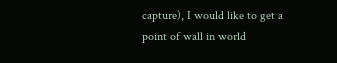capture), I would like to get a point of wall in world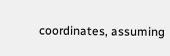coordinates, assuming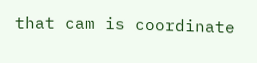that cam is coordinate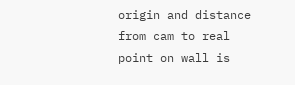origin and distance from cam to real point on wall is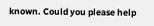known. Could you please help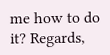me how to do it? Regards,